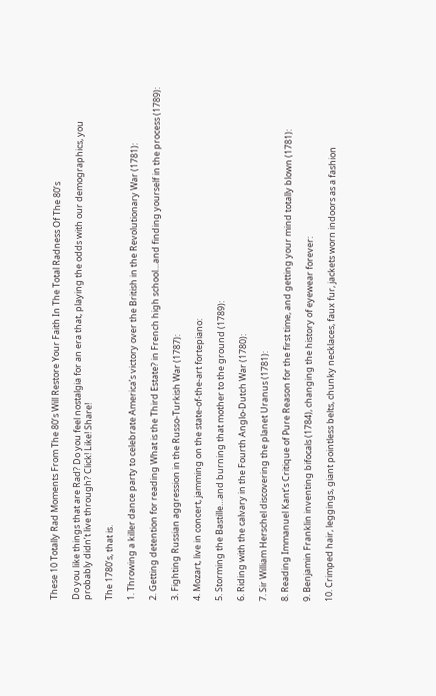These 10 Totally Rad Moments From The 80’s Will Restore Your Faith In The Total Radness Of The 80’s

Do you like things that are Rad? Do you feel nostalgia for an era that, playing the odds with our demographics, you probably didn’t live through? Click! Like! Share!

The 1780’s, that is.

1. Throwing a killer dance party to celebrate America’s victory over the British in the Revolutionary War (1781):

2. Getting detention for reading What is the Third Estate? in French high school…and finding yourself in the process (1789):

3. Fighting Russian aggression in the Russo-Turkish War (1787):

4. Mozart, live in concert, jamming on the state-of-the-art fortepiano:

5. Storming the Bastille…and burning that mother to the ground (1789):

6. Riding with the calvary in the Fourth Anglo-Dutch War (1780):

7. Sir William Herschel discovering the planet Uranus (1781):

8. Reading Immanuel Kant’s Critique of Pure Reason for the first time, and getting your mind totally blown (1781):

9. Benjamin Franklin inventing bifocals (1784), changing the history of eyewear forever:

10. Crimped hair, leggings, giant pointless belts, chunky necklaces, faux fur, jackets worn indoors as a fashion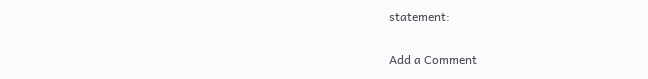statement:


Add a Comment